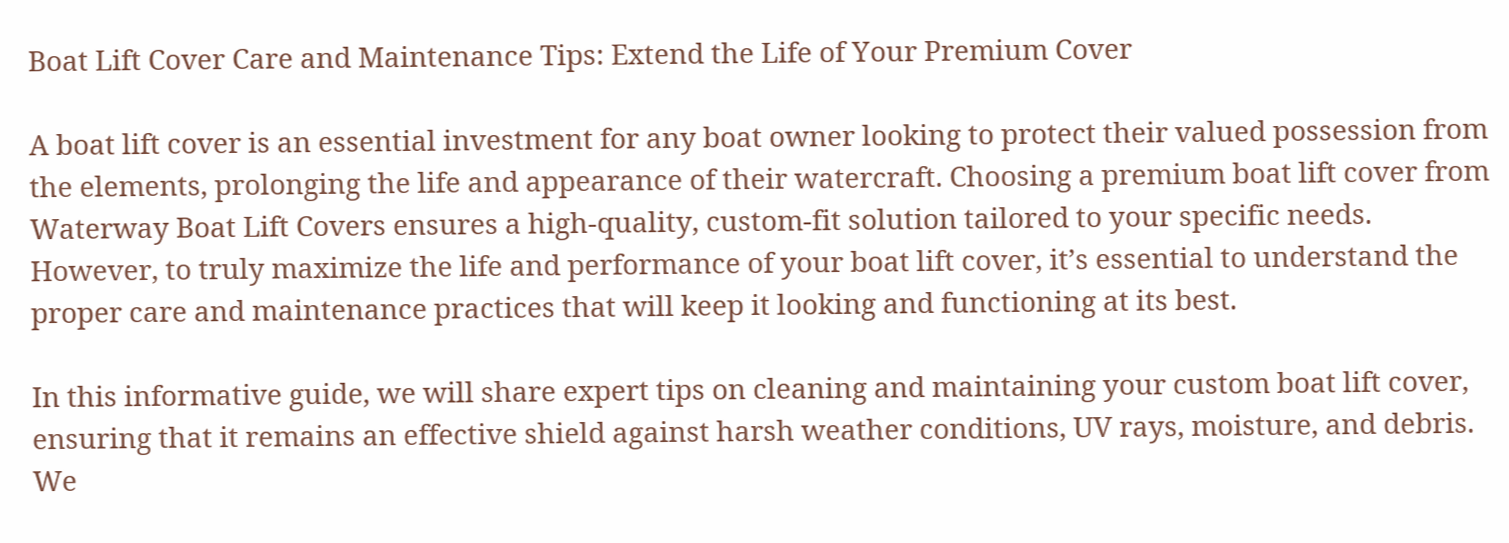Boat Lift Cover Care and Maintenance Tips: Extend the Life of Your Premium Cover

A boat lift cover is an essential investment for any boat owner looking to protect their valued possession from the elements, prolonging the life and appearance of their watercraft. Choosing a premium boat lift cover from Waterway Boat Lift Covers ensures a high-quality, custom-fit solution tailored to your specific needs. However, to truly maximize the life and performance of your boat lift cover, it’s essential to understand the proper care and maintenance practices that will keep it looking and functioning at its best.

In this informative guide, we will share expert tips on cleaning and maintaining your custom boat lift cover, ensuring that it remains an effective shield against harsh weather conditions, UV rays, moisture, and debris. We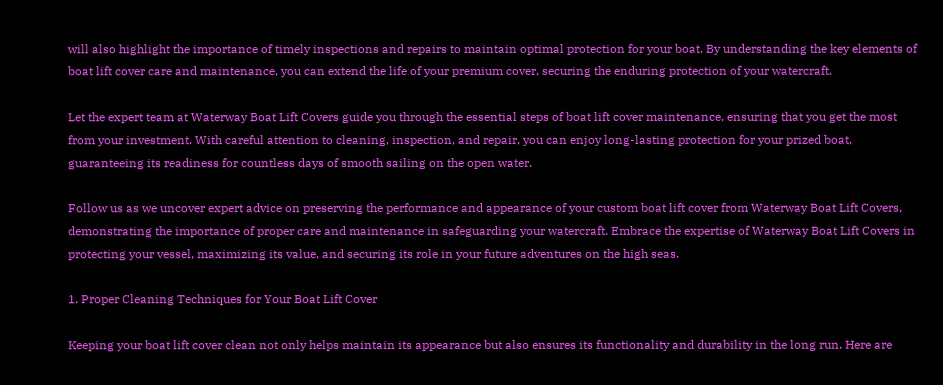will also highlight the importance of timely inspections and repairs to maintain optimal protection for your boat. By understanding the key elements of boat lift cover care and maintenance, you can extend the life of your premium cover, securing the enduring protection of your watercraft.

Let the expert team at Waterway Boat Lift Covers guide you through the essential steps of boat lift cover maintenance, ensuring that you get the most from your investment. With careful attention to cleaning, inspection, and repair, you can enjoy long-lasting protection for your prized boat, guaranteeing its readiness for countless days of smooth sailing on the open water.

Follow us as we uncover expert advice on preserving the performance and appearance of your custom boat lift cover from Waterway Boat Lift Covers, demonstrating the importance of proper care and maintenance in safeguarding your watercraft. Embrace the expertise of Waterway Boat Lift Covers in protecting your vessel, maximizing its value, and securing its role in your future adventures on the high seas.

1. Proper Cleaning Techniques for Your Boat Lift Cover

Keeping your boat lift cover clean not only helps maintain its appearance but also ensures its functionality and durability in the long run. Here are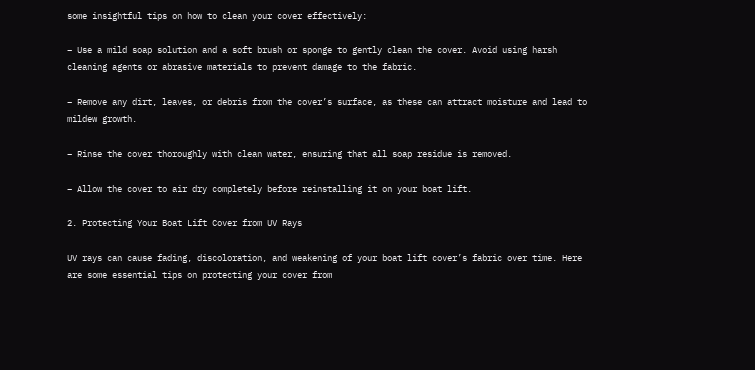some insightful tips on how to clean your cover effectively:

– Use a mild soap solution and a soft brush or sponge to gently clean the cover. Avoid using harsh cleaning agents or abrasive materials to prevent damage to the fabric.

– Remove any dirt, leaves, or debris from the cover’s surface, as these can attract moisture and lead to mildew growth.

– Rinse the cover thoroughly with clean water, ensuring that all soap residue is removed.

– Allow the cover to air dry completely before reinstalling it on your boat lift.

2. Protecting Your Boat Lift Cover from UV Rays

UV rays can cause fading, discoloration, and weakening of your boat lift cover’s fabric over time. Here are some essential tips on protecting your cover from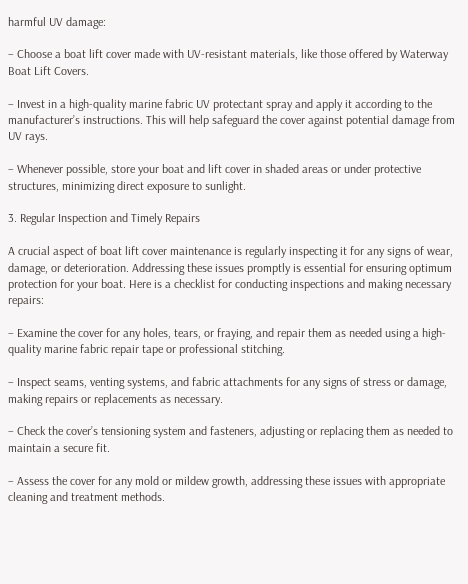harmful UV damage:

– Choose a boat lift cover made with UV-resistant materials, like those offered by Waterway Boat Lift Covers.

– Invest in a high-quality marine fabric UV protectant spray and apply it according to the manufacturer’s instructions. This will help safeguard the cover against potential damage from UV rays.

– Whenever possible, store your boat and lift cover in shaded areas or under protective structures, minimizing direct exposure to sunlight.

3. Regular Inspection and Timely Repairs

A crucial aspect of boat lift cover maintenance is regularly inspecting it for any signs of wear, damage, or deterioration. Addressing these issues promptly is essential for ensuring optimum protection for your boat. Here is a checklist for conducting inspections and making necessary repairs:

– Examine the cover for any holes, tears, or fraying, and repair them as needed using a high-quality marine fabric repair tape or professional stitching.

– Inspect seams, venting systems, and fabric attachments for any signs of stress or damage, making repairs or replacements as necessary.

– Check the cover’s tensioning system and fasteners, adjusting or replacing them as needed to maintain a secure fit.

– Assess the cover for any mold or mildew growth, addressing these issues with appropriate cleaning and treatment methods.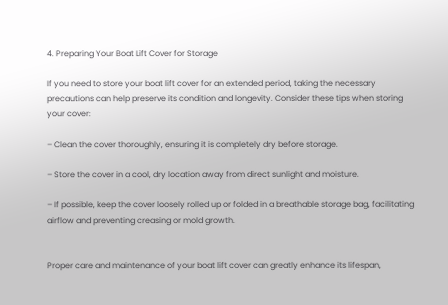4. Preparing Your Boat Lift Cover for Storage

If you need to store your boat lift cover for an extended period, taking the necessary precautions can help preserve its condition and longevity. Consider these tips when storing your cover:

– Clean the cover thoroughly, ensuring it is completely dry before storage.

– Store the cover in a cool, dry location away from direct sunlight and moisture.

– If possible, keep the cover loosely rolled up or folded in a breathable storage bag, facilitating airflow and preventing creasing or mold growth.


Proper care and maintenance of your boat lift cover can greatly enhance its lifespan,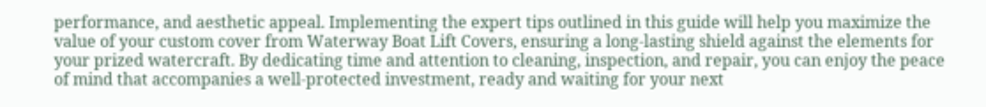performance, and aesthetic appeal. Implementing the expert tips outlined in this guide will help you maximize the value of your custom cover from Waterway Boat Lift Covers, ensuring a long-lasting shield against the elements for your prized watercraft. By dedicating time and attention to cleaning, inspection, and repair, you can enjoy the peace of mind that accompanies a well-protected investment, ready and waiting for your next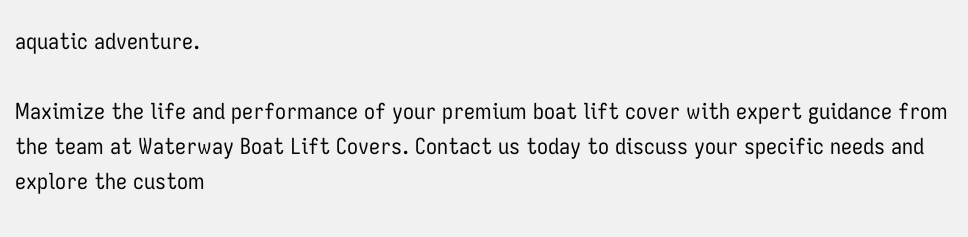aquatic adventure.

Maximize the life and performance of your premium boat lift cover with expert guidance from the team at Waterway Boat Lift Covers. Contact us today to discuss your specific needs and explore the custom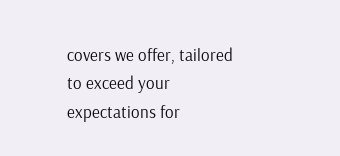covers we offer, tailored to exceed your expectations for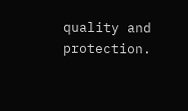quality and protection.